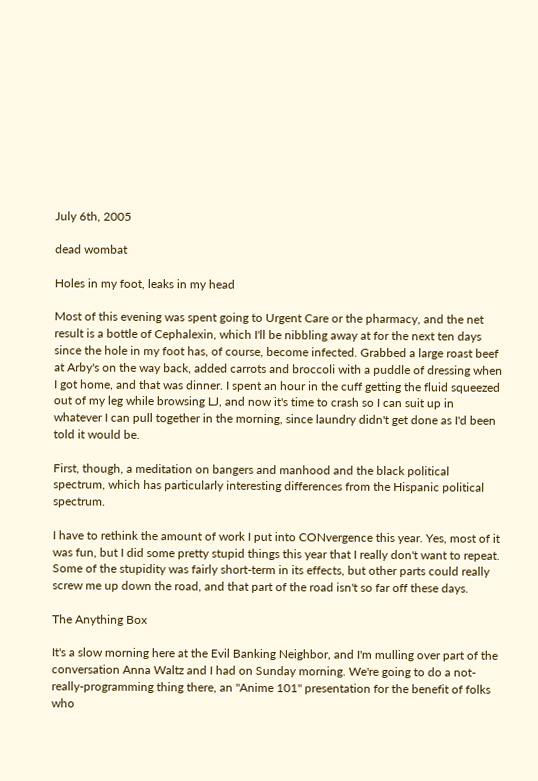July 6th, 2005

dead wombat

Holes in my foot, leaks in my head

Most of this evening was spent going to Urgent Care or the pharmacy, and the net result is a bottle of Cephalexin, which I'll be nibbling away at for the next ten days since the hole in my foot has, of course, become infected. Grabbed a large roast beef at Arby's on the way back, added carrots and broccoli with a puddle of dressing when I got home, and that was dinner. I spent an hour in the cuff getting the fluid squeezed out of my leg while browsing LJ, and now it's time to crash so I can suit up in whatever I can pull together in the morning, since laundry didn't get done as I'd been told it would be.

First, though, a meditation on bangers and manhood and the black political spectrum, which has particularly interesting differences from the Hispanic political spectrum.

I have to rethink the amount of work I put into CONvergence this year. Yes, most of it was fun, but I did some pretty stupid things this year that I really don't want to repeat. Some of the stupidity was fairly short-term in its effects, but other parts could really screw me up down the road, and that part of the road isn't so far off these days.

The Anything Box

It's a slow morning here at the Evil Banking Neighbor, and I'm mulling over part of the conversation Anna Waltz and I had on Sunday morning. We're going to do a not-really-programming thing there, an "Anime 101" presentation for the benefit of folks who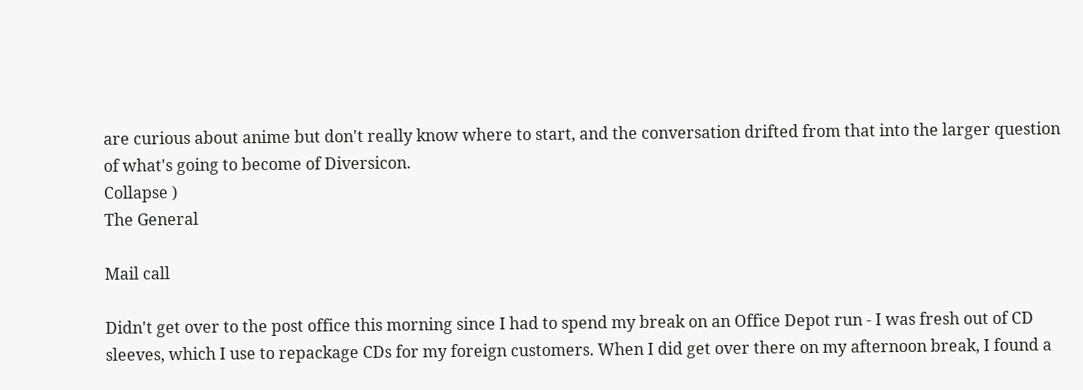are curious about anime but don't really know where to start, and the conversation drifted from that into the larger question of what's going to become of Diversicon.
Collapse )
The General

Mail call

Didn't get over to the post office this morning since I had to spend my break on an Office Depot run - I was fresh out of CD sleeves, which I use to repackage CDs for my foreign customers. When I did get over there on my afternoon break, I found a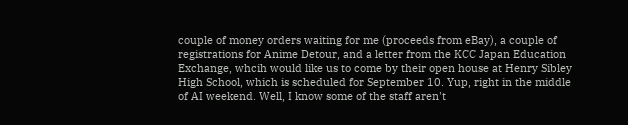couple of money orders waiting for me (proceeds from eBay), a couple of registrations for Anime Detour, and a letter from the KCC Japan Education Exchange, whcih would like us to come by their open house at Henry Sibley High School, which is scheduled for September 10. Yup, right in the middle of AI weekend. Well, I know some of the staff aren't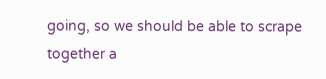going, so we should be able to scrape together a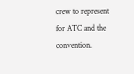crew to represent for ATC and the convention.